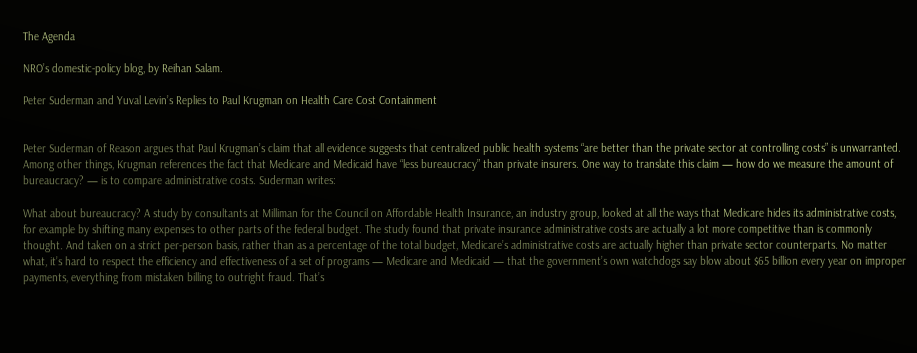The Agenda

NRO’s domestic-policy blog, by Reihan Salam.

Peter Suderman and Yuval Levin’s Replies to Paul Krugman on Health Care Cost Containment


Peter Suderman of Reason argues that Paul Krugman’s claim that all evidence suggests that centralized public health systems “are better than the private sector at controlling costs” is unwarranted. Among other things, Krugman references the fact that Medicare and Medicaid have “less bureaucracy” than private insurers. One way to translate this claim — how do we measure the amount of bureaucracy? — is to compare administrative costs. Suderman writes:

What about bureaucracy? A study by consultants at Milliman for the Council on Affordable Health Insurance, an industry group, looked at all the ways that Medicare hides its administrative costs, for example by shifting many expenses to other parts of the federal budget. The study found that private insurance administrative costs are actually a lot more competitive than is commonly thought. And taken on a strict per-person basis, rather than as a percentage of the total budget, Medicare’s administrative costs are actually higher than private sector counterparts. No matter what, it’s hard to respect the efficiency and effectiveness of a set of programs — Medicare and Medicaid — that the government’s own watchdogs say blow about $65 billion every year on improper payments, everything from mistaken billing to outright fraud. That’s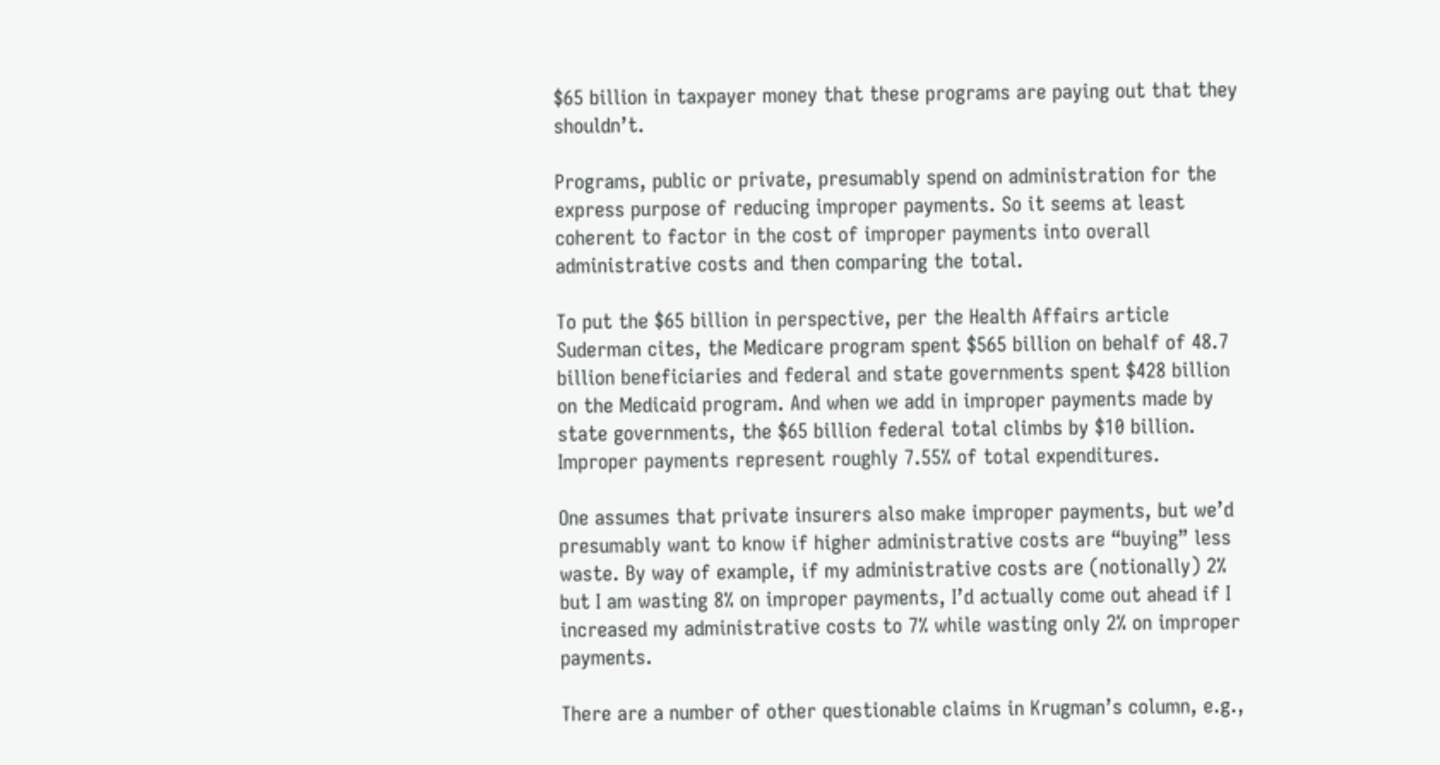$65 billion in taxpayer money that these programs are paying out that they shouldn’t.

Programs, public or private, presumably spend on administration for the express purpose of reducing improper payments. So it seems at least coherent to factor in the cost of improper payments into overall administrative costs and then comparing the total.

To put the $65 billion in perspective, per the Health Affairs article Suderman cites, the Medicare program spent $565 billion on behalf of 48.7 billion beneficiaries and federal and state governments spent $428 billion on the Medicaid program. And when we add in improper payments made by state governments, the $65 billion federal total climbs by $10 billion. Improper payments represent roughly 7.55% of total expenditures.

One assumes that private insurers also make improper payments, but we’d presumably want to know if higher administrative costs are “buying” less waste. By way of example, if my administrative costs are (notionally) 2% but I am wasting 8% on improper payments, I’d actually come out ahead if I increased my administrative costs to 7% while wasting only 2% on improper payments.

There are a number of other questionable claims in Krugman’s column, e.g.,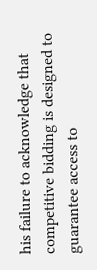his failure to acknowledge that competitive bidding is designed to guarantee access to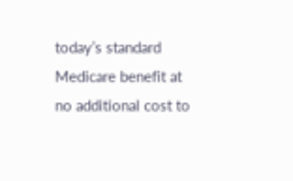today’s standard Medicare benefit at no additional cost to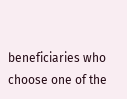beneficiaries who choose one of the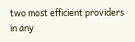two most efficient providers in any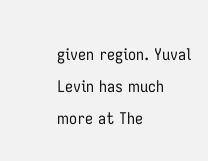given region. Yuval Levin has much more at The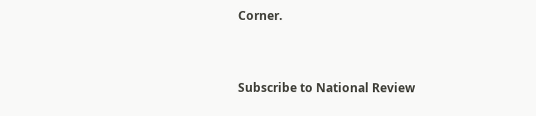Corner.


Subscribe to National Review